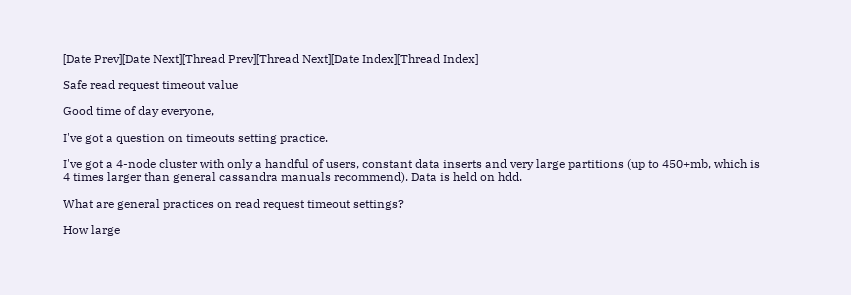[Date Prev][Date Next][Thread Prev][Thread Next][Date Index][Thread Index]

Safe read request timeout value

Good time of day everyone,

I've got a question on timeouts setting practice.

I've got a 4-node cluster with only a handful of users, constant data inserts and very large partitions (up to 450+mb, which is 4 times larger than general cassandra manuals recommend). Data is held on hdd.

What are general practices on read request timeout settings?

How large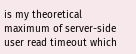is my theoretical maximum of server-side user read timeout which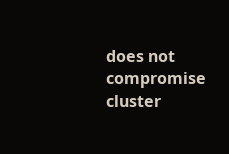does not compromise cluster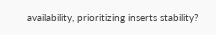availability, prioritizing inserts stability?